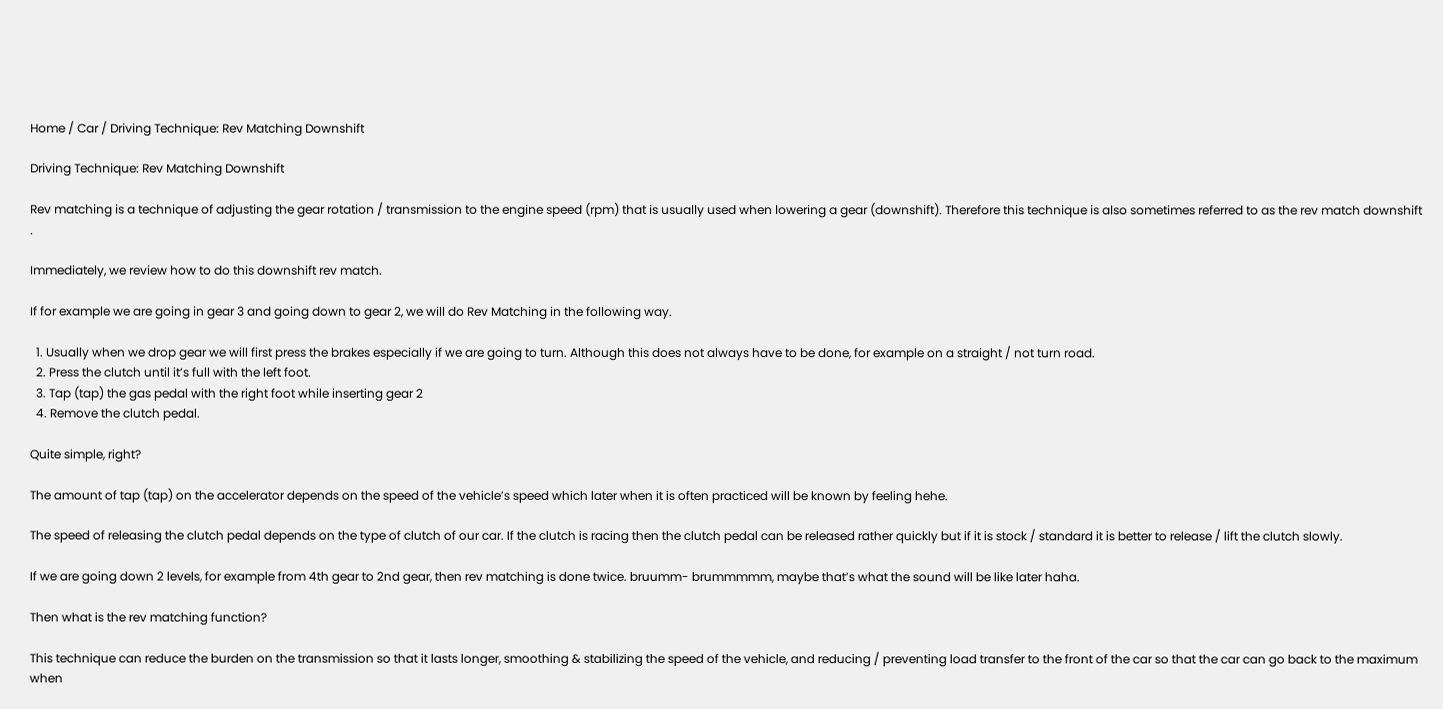Home / Car / Driving Technique: Rev Matching Downshift

Driving Technique: Rev Matching Downshift

Rev matching is a technique of adjusting the gear rotation / transmission to the engine speed (rpm) that is usually used when lowering a gear (downshift). Therefore this technique is also sometimes referred to as the rev match downshift .

Immediately, we review how to do this downshift rev match.

If for example we are going in gear 3 and going down to gear 2, we will do Rev Matching in the following way.

  1. Usually when we drop gear we will first press the brakes especially if we are going to turn. Although this does not always have to be done, for example on a straight / not turn road.
  2. Press the clutch until it’s full with the left foot.
  3. Tap (tap) the gas pedal with the right foot while inserting gear 2
  4. Remove the clutch pedal.

Quite simple, right?

The amount of tap (tap) on the accelerator depends on the speed of the vehicle’s speed which later when it is often practiced will be known by feeling hehe.

The speed of releasing the clutch pedal depends on the type of clutch of our car. If the clutch is racing then the clutch pedal can be released rather quickly but if it is stock / standard it is better to release / lift the clutch slowly.

If we are going down 2 levels, for example from 4th gear to 2nd gear, then rev matching is done twice. bruumm- brummmmm, maybe that’s what the sound will be like later haha.

Then what is the rev matching function?

This technique can reduce the burden on the transmission so that it lasts longer, smoothing & stabilizing the speed of the vehicle, and reducing / preventing load transfer to the front of the car so that the car can go back to the maximum when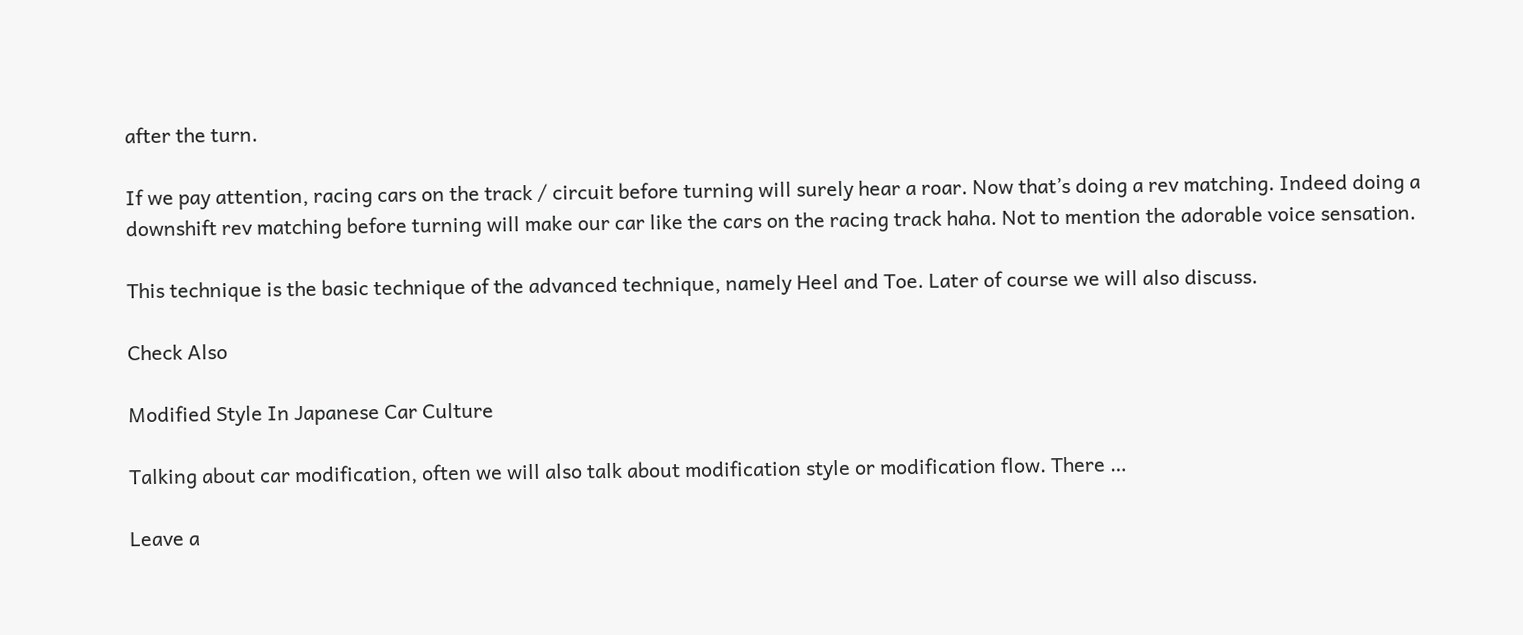after the turn.

If we pay attention, racing cars on the track / circuit before turning will surely hear a roar. Now that’s doing a rev matching. Indeed doing a downshift rev matching before turning will make our car like the cars on the racing track haha. Not to mention the adorable voice sensation.

This technique is the basic technique of the advanced technique, namely Heel and Toe. Later of course we will also discuss.

Check Also

Modified Style In Japanese Car Culture

Talking about car modification, often we will also talk about modification style or modification flow. There …

Leave a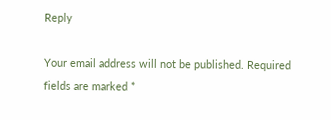Reply

Your email address will not be published. Required fields are marked *